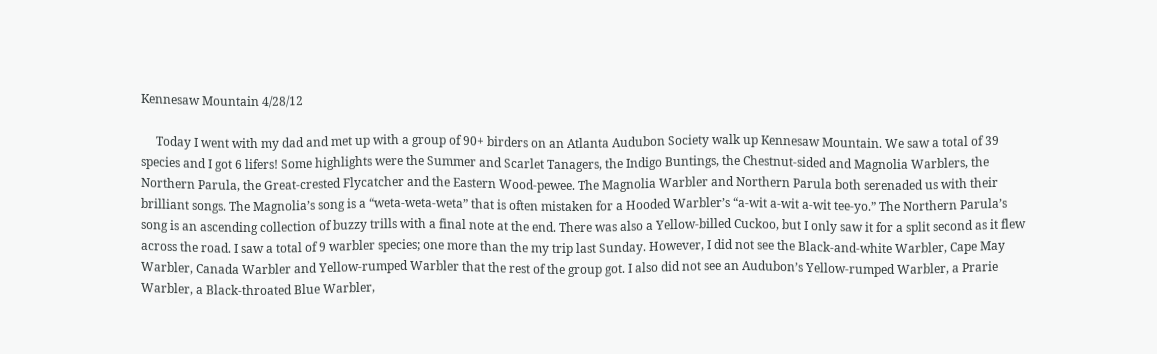Kennesaw Mountain 4/28/12

     Today I went with my dad and met up with a group of 90+ birders on an Atlanta Audubon Society walk up Kennesaw Mountain. We saw a total of 39 species and I got 6 lifers! Some highlights were the Summer and Scarlet Tanagers, the Indigo Buntings, the Chestnut-sided and Magnolia Warblers, the Northern Parula, the Great-crested Flycatcher and the Eastern Wood-pewee. The Magnolia Warbler and Northern Parula both serenaded us with their brilliant songs. The Magnolia’s song is a “weta-weta-weta” that is often mistaken for a Hooded Warbler’s “a-wit a-wit a-wit tee-yo.” The Northern Parula’s song is an ascending collection of buzzy trills with a final note at the end. There was also a Yellow-billed Cuckoo, but I only saw it for a split second as it flew across the road. I saw a total of 9 warbler species; one more than the my trip last Sunday. However, I did not see the Black-and-white Warbler, Cape May Warbler, Canada Warbler and Yellow-rumped Warbler that the rest of the group got. I also did not see an Audubon’s Yellow-rumped Warbler, a Prarie Warbler, a Black-throated Blue Warbler,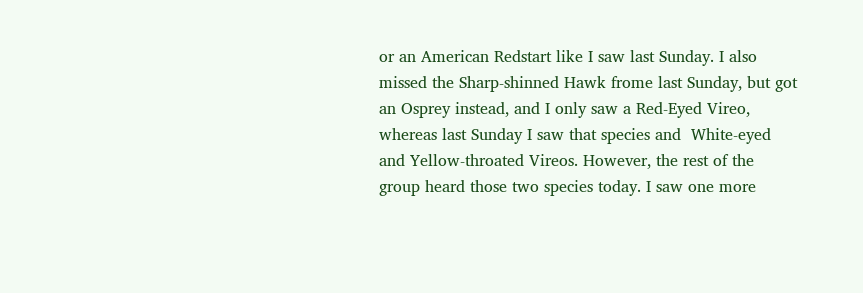or an American Redstart like I saw last Sunday. I also missed the Sharp-shinned Hawk frome last Sunday, but got an Osprey instead, and I only saw a Red-Eyed Vireo, whereas last Sunday I saw that species and  White-eyed and Yellow-throated Vireos. However, the rest of the group heard those two species today. I saw one more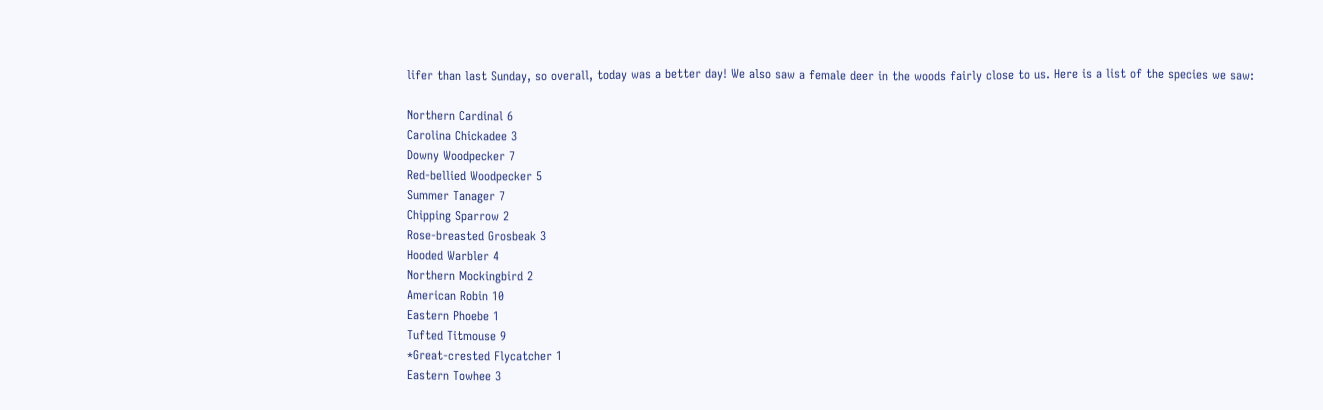lifer than last Sunday, so overall, today was a better day! We also saw a female deer in the woods fairly close to us. Here is a list of the species we saw:

Northern Cardinal 6
Carolina Chickadee 3
Downy Woodpecker 7
Red-bellied Woodpecker 5
Summer Tanager 7
Chipping Sparrow 2
Rose-breasted Grosbeak 3
Hooded Warbler 4
Northern Mockingbird 2
American Robin 10
Eastern Phoebe 1
Tufted Titmouse 9
*Great-crested Flycatcher 1
Eastern Towhee 3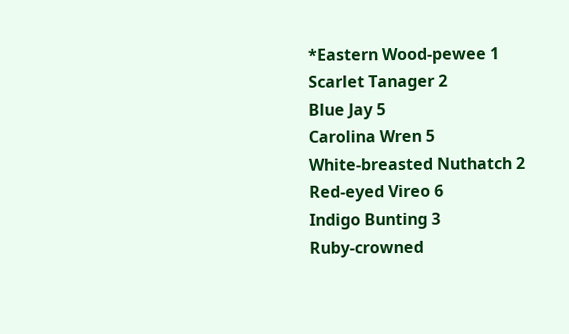*Eastern Wood-pewee 1
Scarlet Tanager 2
Blue Jay 5
Carolina Wren 5
White-breasted Nuthatch 2
Red-eyed Vireo 6
Indigo Bunting 3
Ruby-crowned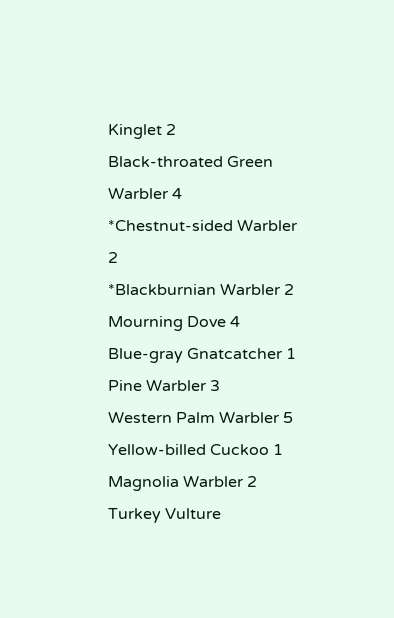Kinglet 2
Black-throated Green Warbler 4
*Chestnut-sided Warbler 2
*Blackburnian Warbler 2
Mourning Dove 4
Blue-gray Gnatcatcher 1
Pine Warbler 3
Western Palm Warbler 5
Yellow-billed Cuckoo 1
Magnolia Warbler 2
Turkey Vulture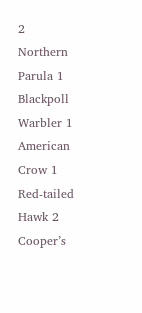2
Northern Parula 1
Blackpoll Warbler 1
American Crow 1
Red-tailed Hawk 2
Cooper’s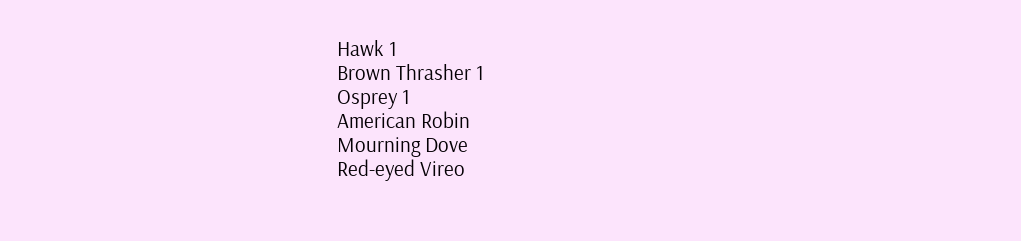Hawk 1
Brown Thrasher 1
Osprey 1
American Robin
Mourning Dove
Red-eyed Vireo